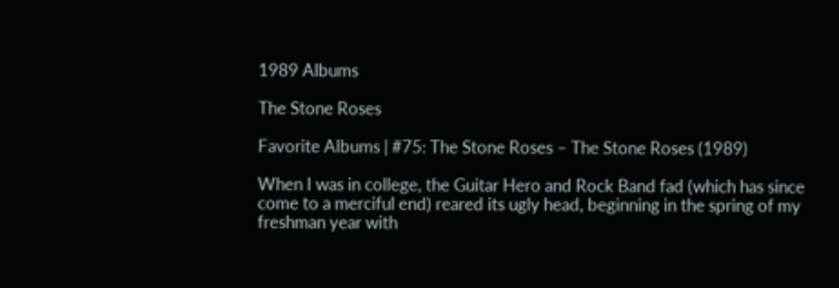1989 Albums

The Stone Roses

Favorite Albums | #75: The Stone Roses – The Stone Roses (1989)

When I was in college, the Guitar Hero and Rock Band fad (which has since come to a merciful end) reared its ugly head, beginning in the spring of my freshman year with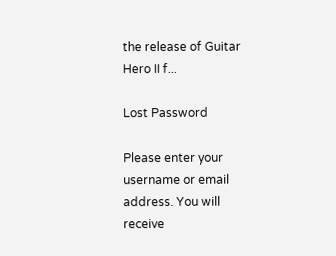the release of Guitar Hero II f...

Lost Password

Please enter your username or email address. You will receive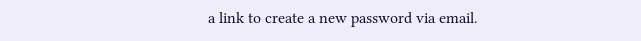a link to create a new password via email.